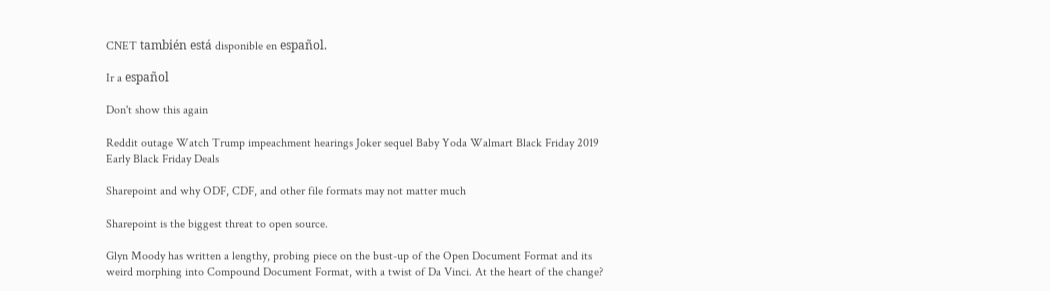CNET también está disponible en español.

Ir a español

Don't show this again

Reddit outage Watch Trump impeachment hearings Joker sequel Baby Yoda Walmart Black Friday 2019 Early Black Friday Deals

Sharepoint and why ODF, CDF, and other file formats may not matter much

Sharepoint is the biggest threat to open source.

Glyn Moody has written a lengthy, probing piece on the bust-up of the Open Document Format and its weird morphing into Compound Document Format, with a twist of Da Vinci. At the heart of the change?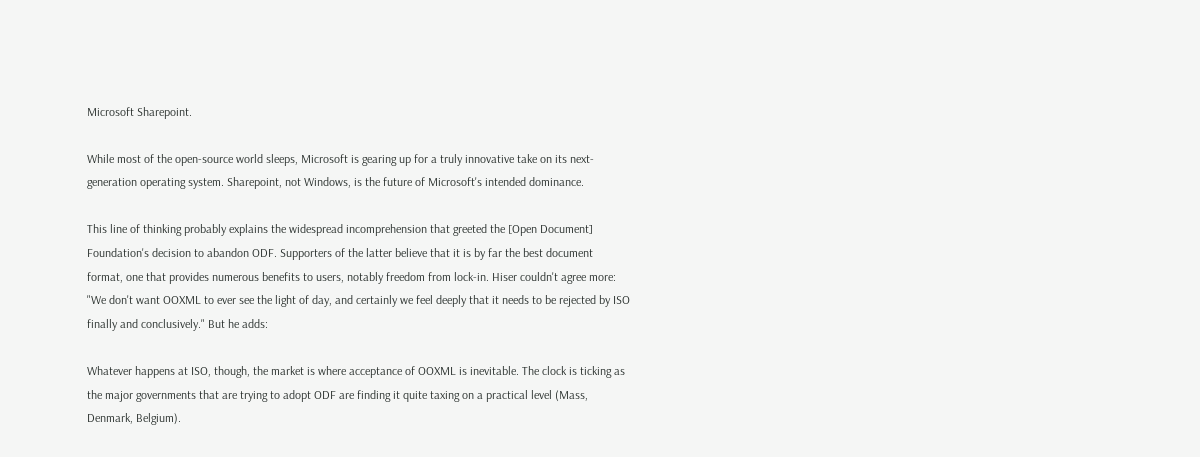Microsoft Sharepoint.

While most of the open-source world sleeps, Microsoft is gearing up for a truly innovative take on its next-generation operating system. Sharepoint, not Windows, is the future of Microsoft's intended dominance.

This line of thinking probably explains the widespread incomprehension that greeted the [Open Document] Foundation's decision to abandon ODF. Supporters of the latter believe that it is by far the best document format, one that provides numerous benefits to users, notably freedom from lock-in. Hiser couldn't agree more: "We don't want OOXML to ever see the light of day, and certainly we feel deeply that it needs to be rejected by ISO finally and conclusively." But he adds:

Whatever happens at ISO, though, the market is where acceptance of OOXML is inevitable. The clock is ticking as the major governments that are trying to adopt ODF are finding it quite taxing on a practical level (Mass, Denmark, Belgium).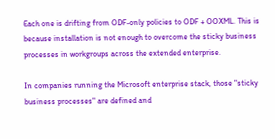Each one is drifting from ODF-only policies to ODF + OOXML. This is because installation is not enough to overcome the sticky business processes in workgroups across the extended enterprise.

In companies running the Microsoft enterprise stack, those "sticky business processes" are defined and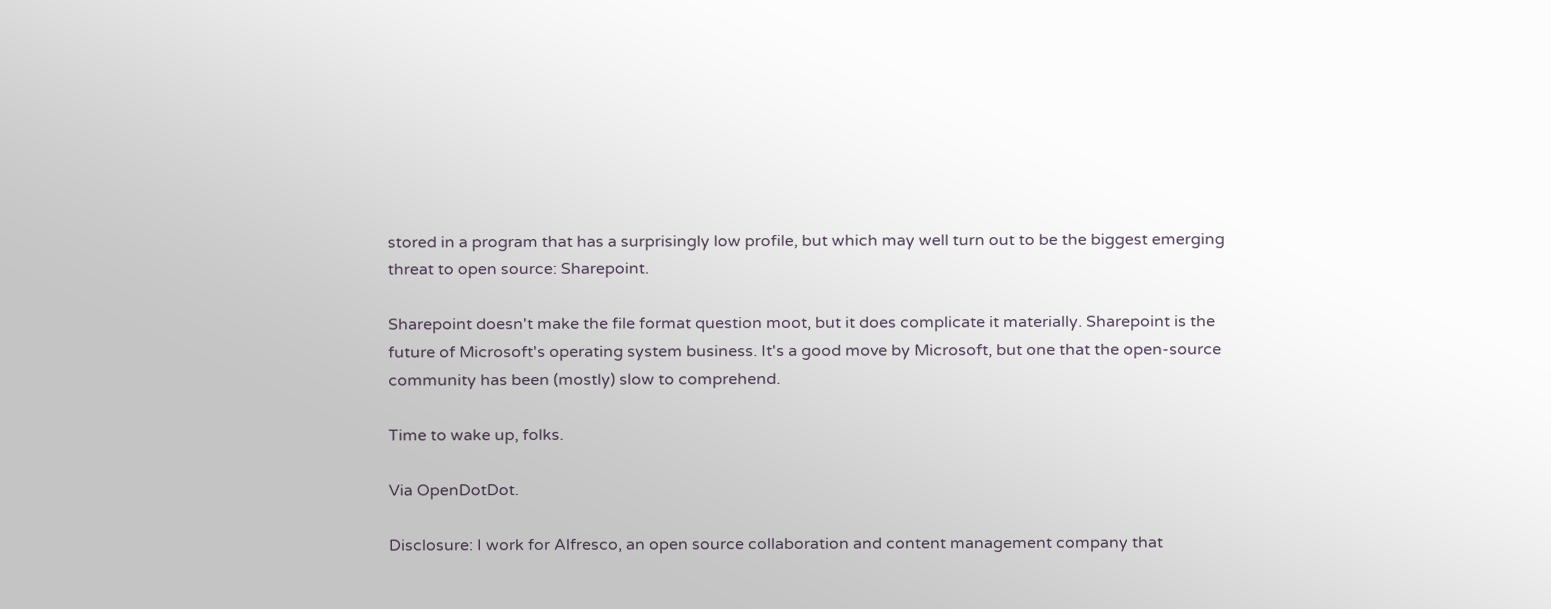stored in a program that has a surprisingly low profile, but which may well turn out to be the biggest emerging threat to open source: Sharepoint.

Sharepoint doesn't make the file format question moot, but it does complicate it materially. Sharepoint is the future of Microsoft's operating system business. It's a good move by Microsoft, but one that the open-source community has been (mostly) slow to comprehend.

Time to wake up, folks.

Via OpenDotDot.

Disclosure: I work for Alfresco, an open source collaboration and content management company that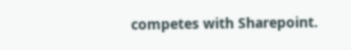competes with Sharepoint.